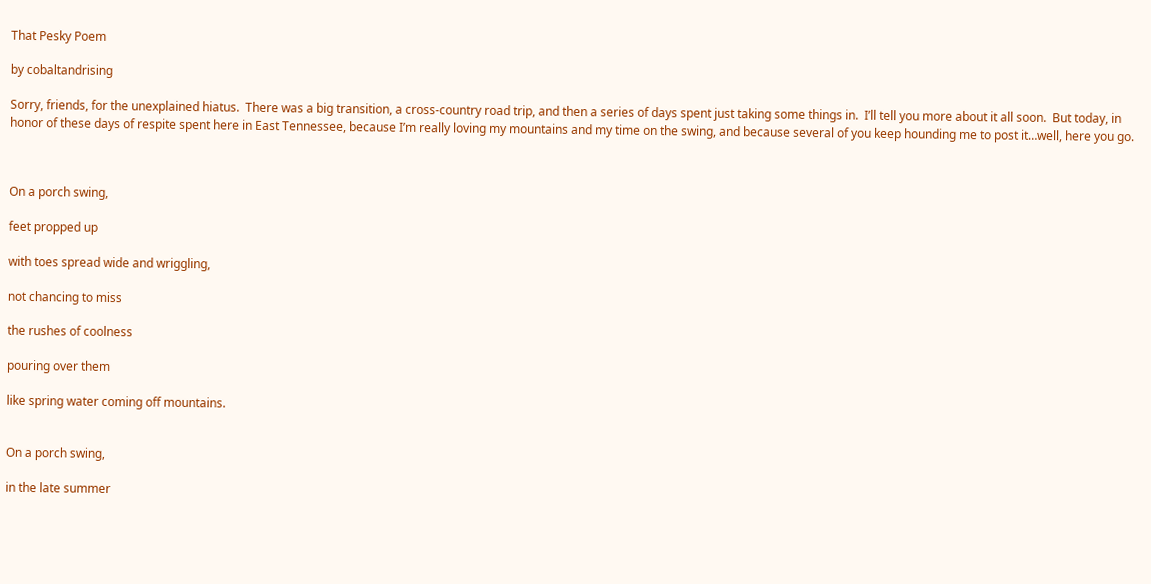That Pesky Poem

by cobaltandrising

Sorry, friends, for the unexplained hiatus.  There was a big transition, a cross-country road trip, and then a series of days spent just taking some things in.  I’ll tell you more about it all soon.  But today, in honor of these days of respite spent here in East Tennessee, because I’m really loving my mountains and my time on the swing, and because several of you keep hounding me to post it…well, here you go.



On a porch swing,

feet propped up

with toes spread wide and wriggling,

not chancing to miss

the rushes of coolness

pouring over them

like spring water coming off mountains.


On a porch swing,

in the late summer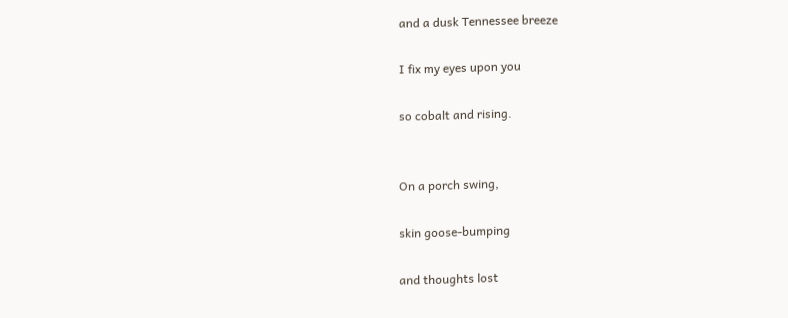and a dusk Tennessee breeze

I fix my eyes upon you

so cobalt and rising.


On a porch swing,

skin goose-bumping

and thoughts lost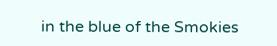in the blue of the Smokies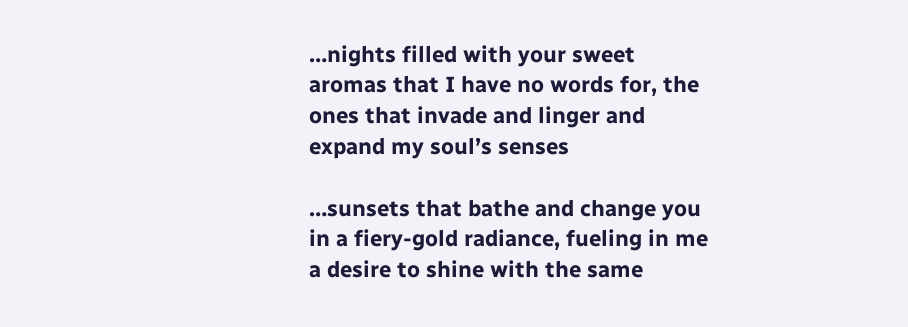…nights filled with your sweet aromas that I have no words for, the ones that invade and linger and expand my soul’s senses

…sunsets that bathe and change you in a fiery-gold radiance, fueling in me a desire to shine with the same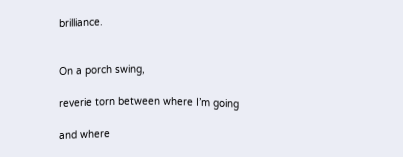brilliance.


On a porch swing,

reverie torn between where I’m going

and where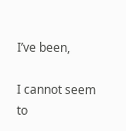I’ve been,

I cannot seem to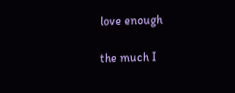love enough

the much I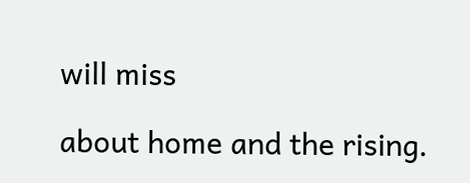will miss

about home and the rising.